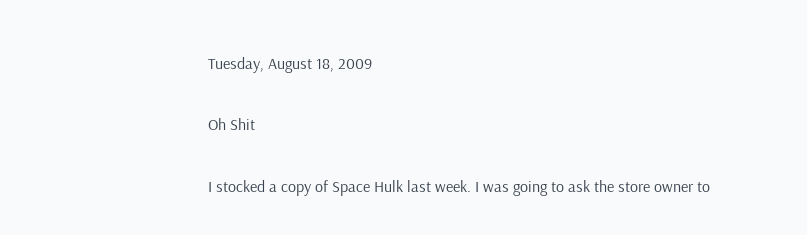Tuesday, August 18, 2009

Oh Shit

I stocked a copy of Space Hulk last week. I was going to ask the store owner to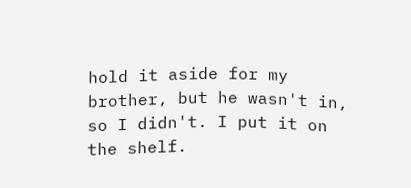hold it aside for my brother, but he wasn't in, so I didn't. I put it on the shelf.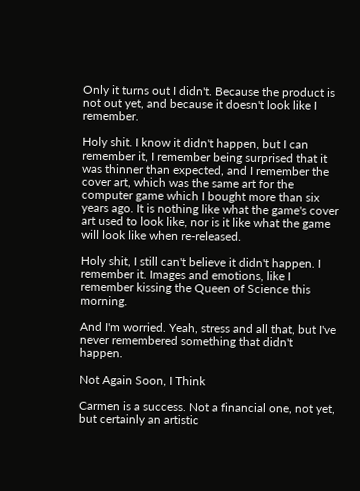Only it turns out I didn't. Because the product is not out yet, and because it doesn't look like I remember.

Holy shit. I know it didn't happen, but I can remember it, I remember being surprised that it was thinner than expected, and I remember the cover art, which was the same art for the computer game which I bought more than six years ago. It is nothing like what the game's cover art used to look like, nor is it like what the game will look like when re-released.

Holy shit, I still can't believe it didn't happen. I remember it. Images and emotions, like I remember kissing the Queen of Science this morning.

And I'm worried. Yeah, stress and all that, but I've never remembered something that didn't happen.

Not Again Soon, I Think

Carmen is a success. Not a financial one, not yet, but certainly an artistic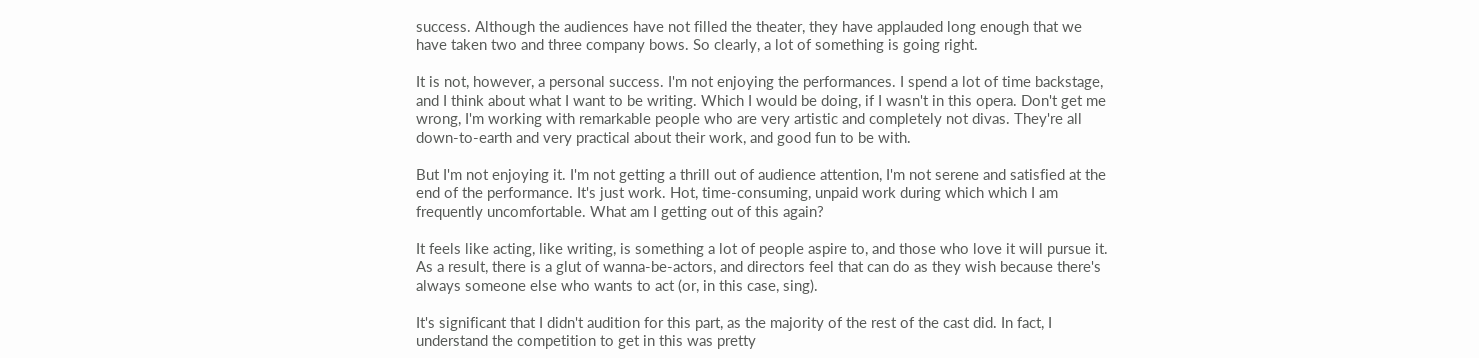success. Although the audiences have not filled the theater, they have applauded long enough that we have taken two and three company bows. So clearly, a lot of something is going right.

It is not, however, a personal success. I'm not enjoying the performances. I spend a lot of time backstage, and I think about what I want to be writing. Which I would be doing, if I wasn't in this opera. Don't get me wrong, I'm working with remarkable people who are very artistic and completely not divas. They're all down-to-earth and very practical about their work, and good fun to be with.

But I'm not enjoying it. I'm not getting a thrill out of audience attention, I'm not serene and satisfied at the end of the performance. It's just work. Hot, time-consuming, unpaid work during which which I am frequently uncomfortable. What am I getting out of this again?

It feels like acting, like writing, is something a lot of people aspire to, and those who love it will pursue it. As a result, there is a glut of wanna-be-actors, and directors feel that can do as they wish because there's always someone else who wants to act (or, in this case, sing).

It's significant that I didn't audition for this part, as the majority of the rest of the cast did. In fact, I understand the competition to get in this was pretty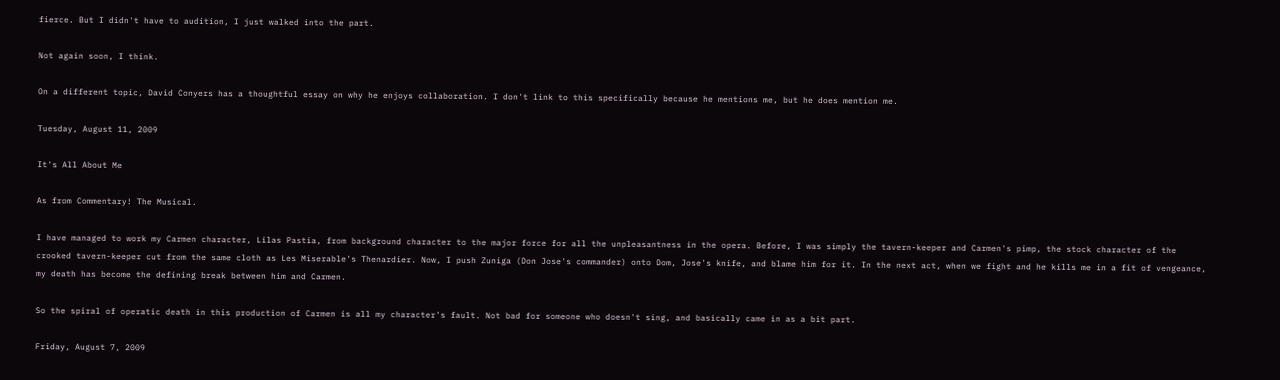fierce. But I didn't have to audition, I just walked into the part.

Not again soon, I think.

On a different topic, David Conyers has a thoughtful essay on why he enjoys collaboration. I don't link to this specifically because he mentions me, but he does mention me.

Tuesday, August 11, 2009

It's All About Me

As from Commentary! The Musical.

I have managed to work my Carmen character, Lilas Pastia, from background character to the major force for all the unpleasantness in the opera. Before, I was simply the tavern-keeper and Carmen's pimp, the stock character of the crooked tavern-keeper cut from the same cloth as Les Miserable's Thenardier. Now, I push Zuniga (Don Jose's commander) onto Dom, Jose's knife, and blame him for it. In the next act, when we fight and he kills me in a fit of vengeance, my death has become the defining break between him and Carmen.

So the spiral of operatic death in this production of Carmen is all my character's fault. Not bad for someone who doesn't sing, and basically came in as a bit part.

Friday, August 7, 2009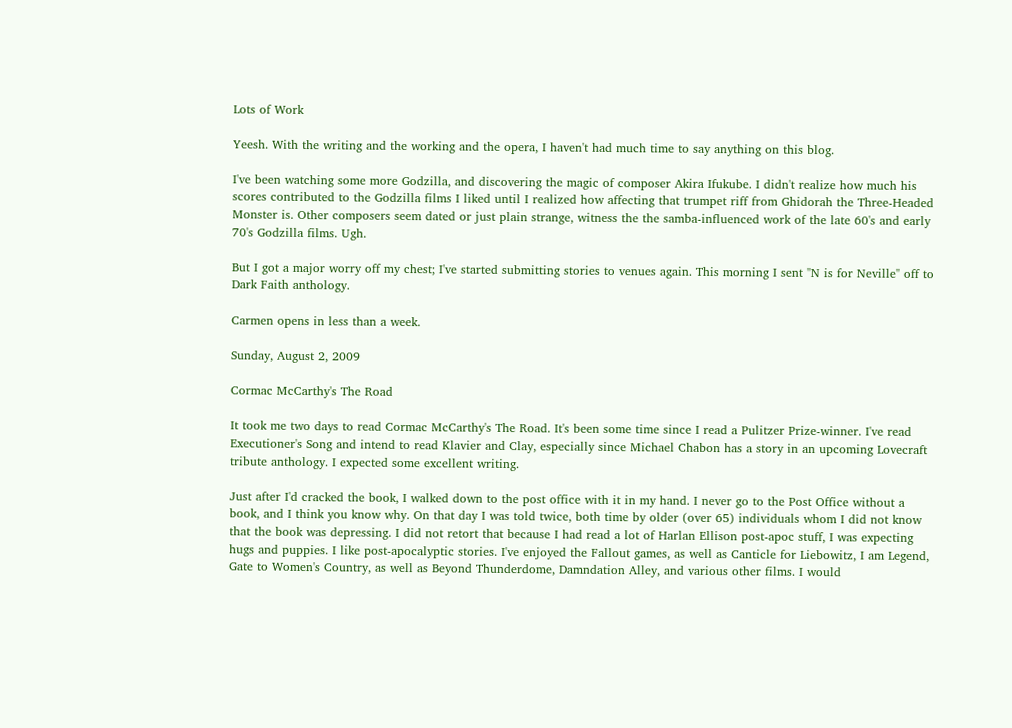Lots of Work

Yeesh. With the writing and the working and the opera, I haven't had much time to say anything on this blog.

I've been watching some more Godzilla, and discovering the magic of composer Akira Ifukube. I didn't realize how much his scores contributed to the Godzilla films I liked until I realized how affecting that trumpet riff from Ghidorah the Three-Headed Monster is. Other composers seem dated or just plain strange, witness the the samba-influenced work of the late 60's and early 70's Godzilla films. Ugh.

But I got a major worry off my chest; I've started submitting stories to venues again. This morning I sent "N is for Neville" off to Dark Faith anthology.

Carmen opens in less than a week.

Sunday, August 2, 2009

Cormac McCarthy's The Road

It took me two days to read Cormac McCarthy's The Road. It's been some time since I read a Pulitzer Prize-winner. I've read Executioner's Song and intend to read Klavier and Clay, especially since Michael Chabon has a story in an upcoming Lovecraft tribute anthology. I expected some excellent writing.

Just after I'd cracked the book, I walked down to the post office with it in my hand. I never go to the Post Office without a book, and I think you know why. On that day I was told twice, both time by older (over 65) individuals whom I did not know that the book was depressing. I did not retort that because I had read a lot of Harlan Ellison post-apoc stuff, I was expecting hugs and puppies. I like post-apocalyptic stories. I've enjoyed the Fallout games, as well as Canticle for Liebowitz, I am Legend, Gate to Women's Country, as well as Beyond Thunderdome, Damndation Alley, and various other films. I would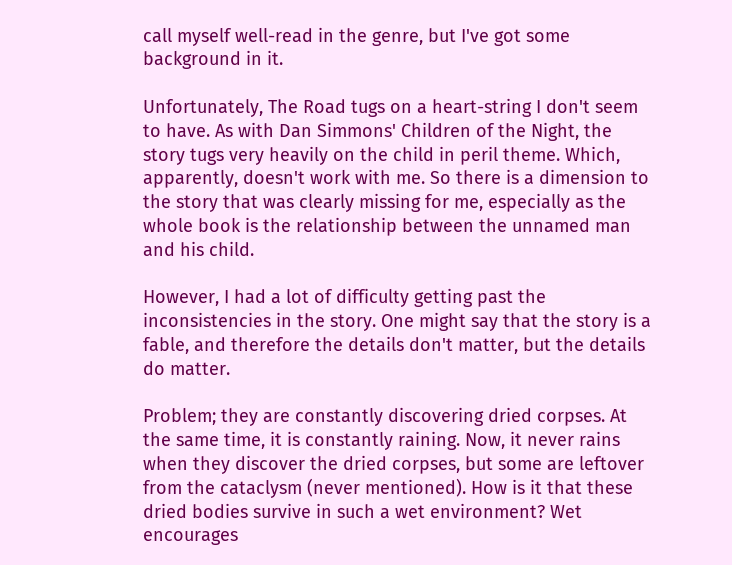call myself well-read in the genre, but I've got some background in it.

Unfortunately, The Road tugs on a heart-string I don't seem to have. As with Dan Simmons' Children of the Night, the story tugs very heavily on the child in peril theme. Which, apparently, doesn't work with me. So there is a dimension to the story that was clearly missing for me, especially as the whole book is the relationship between the unnamed man and his child.

However, I had a lot of difficulty getting past the inconsistencies in the story. One might say that the story is a fable, and therefore the details don't matter, but the details do matter.

Problem; they are constantly discovering dried corpses. At the same time, it is constantly raining. Now, it never rains when they discover the dried corpses, but some are leftover from the cataclysm (never mentioned). How is it that these dried bodies survive in such a wet environment? Wet encourages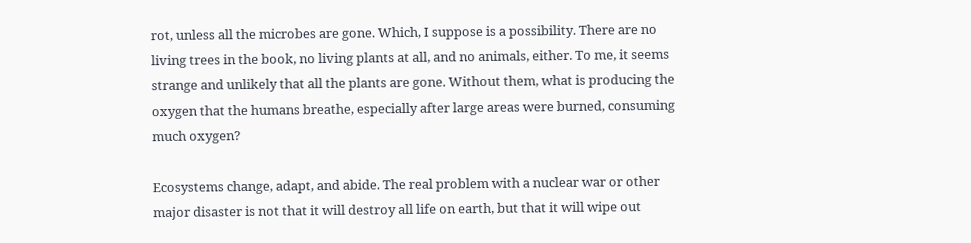rot, unless all the microbes are gone. Which, I suppose is a possibility. There are no living trees in the book, no living plants at all, and no animals, either. To me, it seems strange and unlikely that all the plants are gone. Without them, what is producing the oxygen that the humans breathe, especially after large areas were burned, consuming much oxygen?

Ecosystems change, adapt, and abide. The real problem with a nuclear war or other major disaster is not that it will destroy all life on earth, but that it will wipe out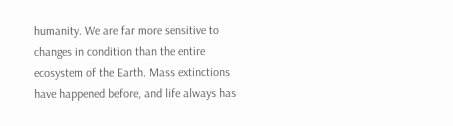humanity. We are far more sensitive to changes in condition than the entire ecosystem of the Earth. Mass extinctions have happened before, and life always has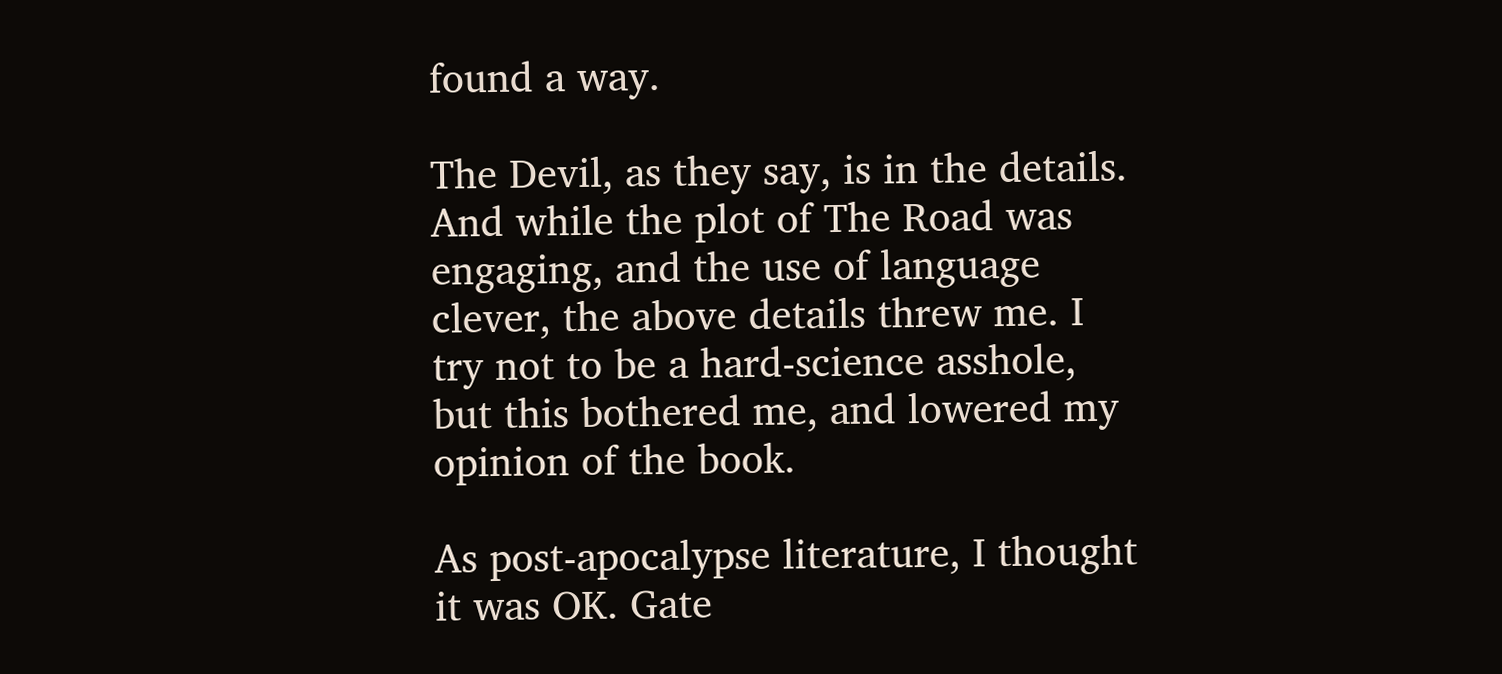found a way.

The Devil, as they say, is in the details. And while the plot of The Road was engaging, and the use of language clever, the above details threw me. I try not to be a hard-science asshole, but this bothered me, and lowered my opinion of the book.

As post-apocalypse literature, I thought it was OK. Gate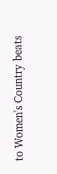to Women's Country beats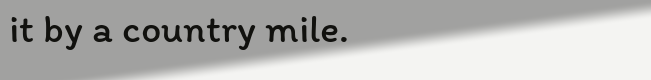it by a country mile.